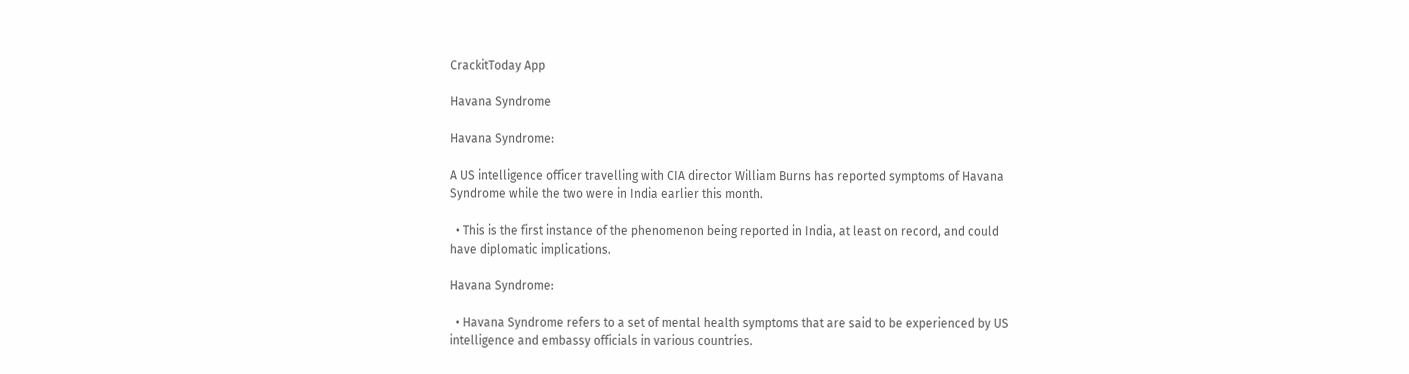CrackitToday App

Havana Syndrome

Havana Syndrome:

A US intelligence officer travelling with CIA director William Burns has reported symptoms of Havana Syndrome while the two were in India earlier this month.

  • This is the first instance of the phenomenon being reported in India, at least on record, and could have diplomatic implications.

Havana Syndrome:

  • Havana Syndrome refers to a set of mental health symptoms that are said to be experienced by US intelligence and embassy officials in various countries.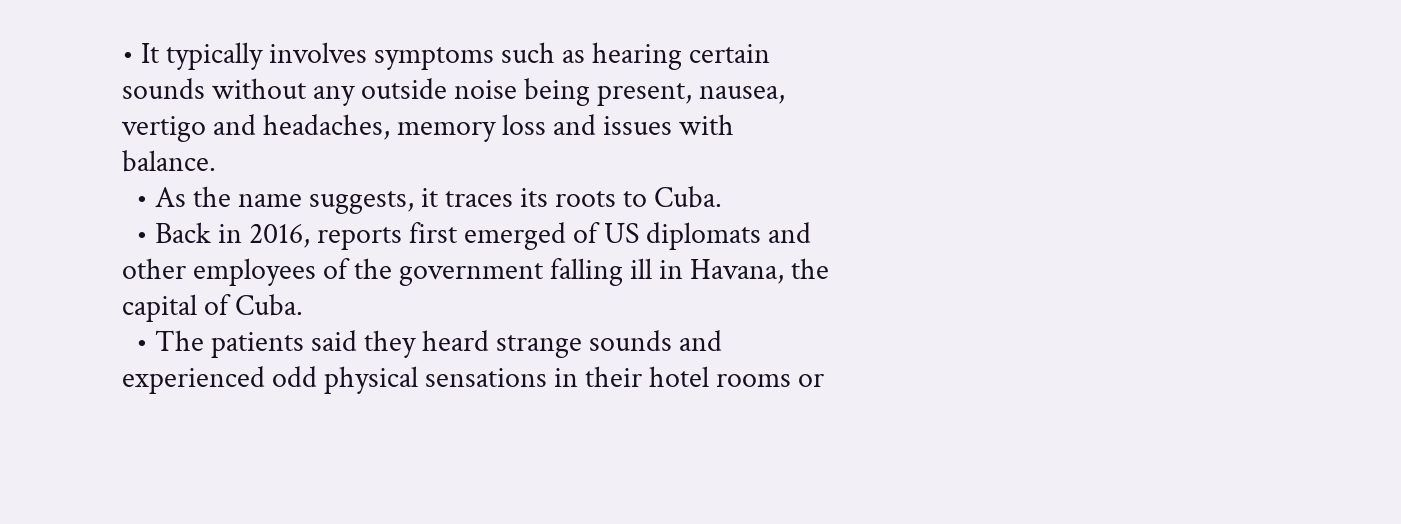• It typically involves symptoms such as hearing certain sounds without any outside noise being present, nausea, vertigo and headaches, memory loss and issues with balance.
  • As the name suggests, it traces its roots to Cuba.
  • Back in 2016, reports first emerged of US diplomats and other employees of the government falling ill in Havana, the capital of Cuba.
  • The patients said they heard strange sounds and experienced odd physical sensations in their hotel rooms or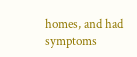homes, and had symptoms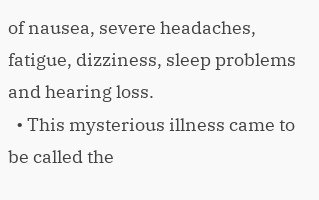of nausea, severe headaches, fatigue, dizziness, sleep problems and hearing loss.
  • This mysterious illness came to be called the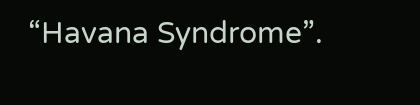“Havana Syndrome”.